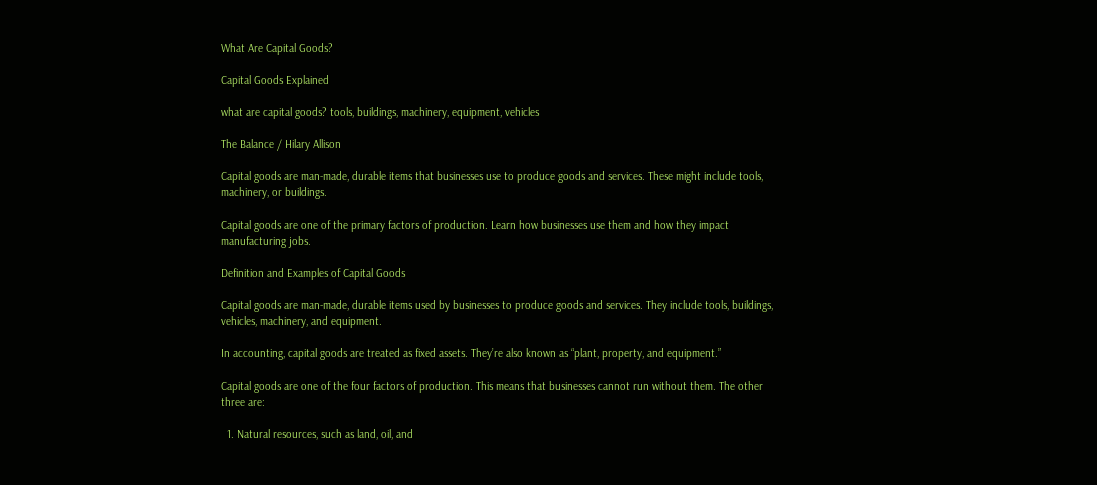What Are Capital Goods?

Capital Goods Explained

what are capital goods? tools, buildings, machinery, equipment, vehicles

The Balance / Hilary Allison

Capital goods are man-made, durable items that businesses use to produce goods and services. These might include tools, machinery, or buildings.

Capital goods are one of the primary factors of production. Learn how businesses use them and how they impact manufacturing jobs.

Definition and Examples of Capital Goods

Capital goods are man-made, durable items used by businesses to produce goods and services. They include tools, buildings, vehicles, machinery, and equipment.

In accounting, capital goods are treated as fixed assets. They’re also known as “plant, property, and equipment.”

Capital goods are one of the four factors of production. This means that businesses cannot run without them. The other three are:

  1. Natural resources, such as land, oil, and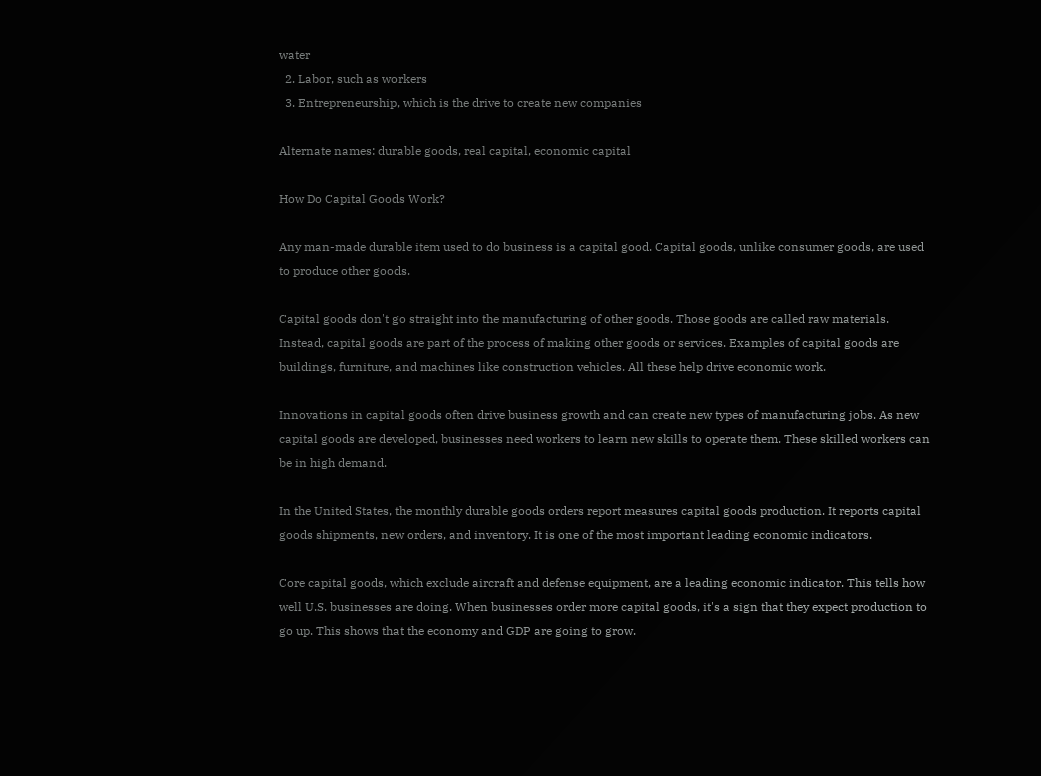water
  2. Labor, such as workers
  3. Entrepreneurship, which is the drive to create new companies

Alternate names: durable goods, real capital, economic capital

How Do Capital Goods Work?

Any man-made durable item used to do business is a capital good. Capital goods, unlike consumer goods, are used to produce other goods.

Capital goods don't go straight into the manufacturing of other goods. Those goods are called raw materials. Instead, capital goods are part of the process of making other goods or services. Examples of capital goods are buildings, furniture, and machines like construction vehicles. All these help drive economic work.

Innovations in capital goods often drive business growth and can create new types of manufacturing jobs. As new capital goods are developed, businesses need workers to learn new skills to operate them. These skilled workers can be in high demand.

In the United States, the monthly durable goods orders report measures capital goods production. It reports capital goods shipments, new orders, and inventory. It is one of the most important leading economic indicators.

Core capital goods, which exclude aircraft and defense equipment, are a leading economic indicator. This tells how well U.S. businesses are doing. When businesses order more capital goods, it's a sign that they expect production to go up. This shows that the economy and GDP are going to grow.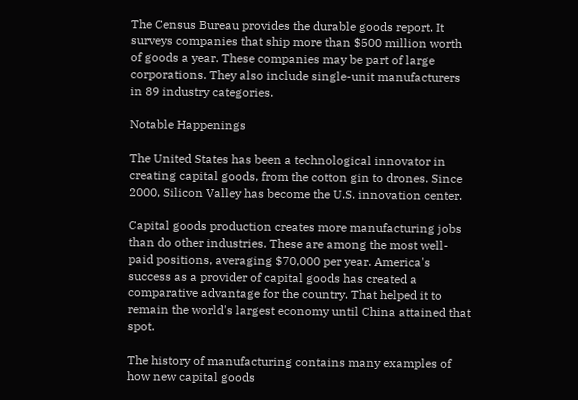The Census Bureau provides the durable goods report. It surveys companies that ship more than $500 million worth of goods a year. These companies may be part of large corporations. They also include single-unit manufacturers in 89 industry categories.

Notable Happenings

The United States has been a technological innovator in creating capital goods, from the cotton gin to drones. Since 2000, Silicon Valley has become the U.S. innovation center.

Capital goods production creates more manufacturing jobs than do other industries. These are among the most well-paid positions, averaging $70,000 per year. America's success as a provider of capital goods has created a comparative advantage for the country. That helped it to remain the world's largest economy until China attained that spot.

The history of manufacturing contains many examples of how new capital goods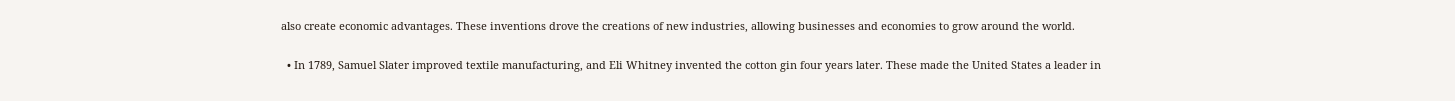also create economic advantages. These inventions drove the creations of new industries, allowing businesses and economies to grow around the world.

  • In 1789, Samuel Slater improved textile manufacturing, and Eli Whitney invented the cotton gin four years later. These made the United States a leader in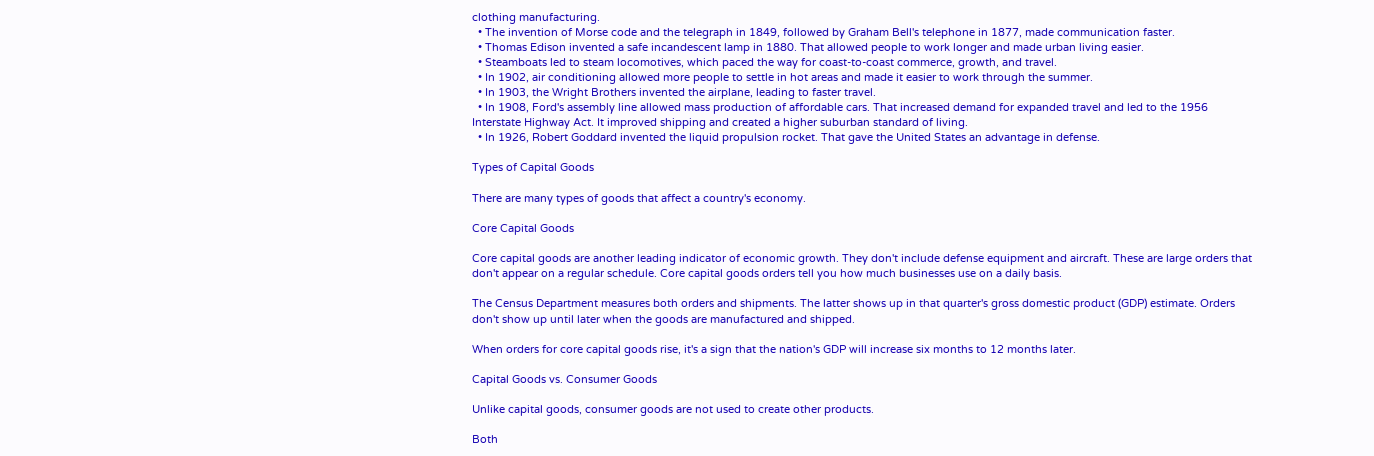clothing manufacturing.
  • The invention of Morse code and the telegraph in 1849, followed by Graham Bell's telephone in 1877, made communication faster.
  • Thomas Edison invented a safe incandescent lamp in 1880. That allowed people to work longer and made urban living easier.
  • Steamboats led to steam locomotives, which paced the way for coast-to-coast commerce, growth, and travel.
  • In 1902, air conditioning allowed more people to settle in hot areas and made it easier to work through the summer.
  • In 1903, the Wright Brothers invented the airplane, leading to faster travel.
  • In 1908, Ford's assembly line allowed mass production of affordable cars. That increased demand for expanded travel and led to the 1956 Interstate Highway Act. It improved shipping and created a higher suburban standard of living.
  • In 1926, Robert Goddard invented the liquid propulsion rocket. That gave the United States an advantage in defense.

Types of Capital Goods

There are many types of goods that affect a country's economy.

Core Capital Goods

Core capital goods are another leading indicator of economic growth. They don't include defense equipment and aircraft. These are large orders that don't appear on a regular schedule. Core capital goods orders tell you how much businesses use on a daily basis.

The Census Department measures both orders and shipments. The latter shows up in that quarter's gross domestic product (GDP) estimate. Orders don't show up until later when the goods are manufactured and shipped.

When orders for core capital goods rise, it's a sign that the nation's GDP will increase six months to 12 months later.

Capital Goods vs. Consumer Goods

Unlike capital goods, consumer goods are not used to create other products.

Both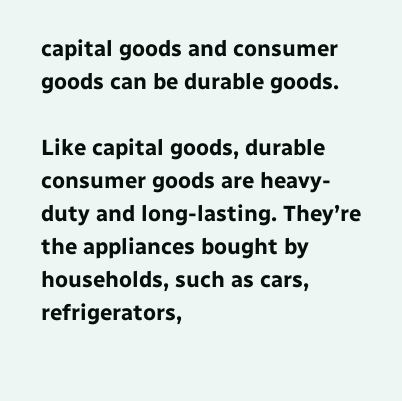capital goods and consumer goods can be durable goods.

Like capital goods, durable consumer goods are heavy-duty and long-lasting. They’re the appliances bought by households, such as cars, refrigerators,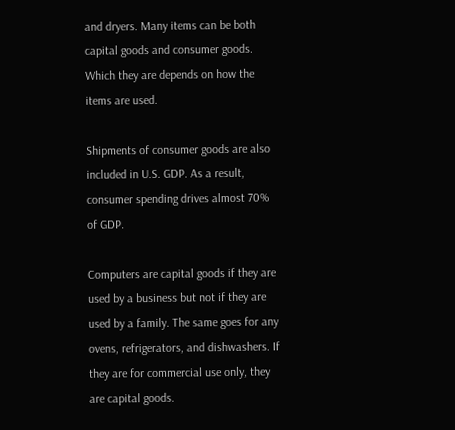and dryers. Many items can be both capital goods and consumer goods. Which they are depends on how the items are used.

Shipments of consumer goods are also included in U.S. GDP. As a result, consumer spending drives almost 70% of GDP.

Computers are capital goods if they are used by a business but not if they are used by a family. The same goes for any ovens, refrigerators, and dishwashers. If they are for commercial use only, they are capital goods.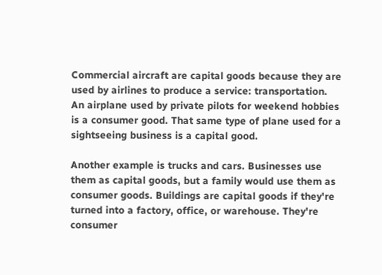Commercial aircraft are capital goods because they are used by airlines to produce a service: transportation. An airplane used by private pilots for weekend hobbies is a consumer good. That same type of plane used for a sightseeing business is a capital good.

Another example is trucks and cars. Businesses use them as capital goods, but a family would use them as consumer goods. Buildings are capital goods if they're turned into a factory, office, or warehouse. They're consumer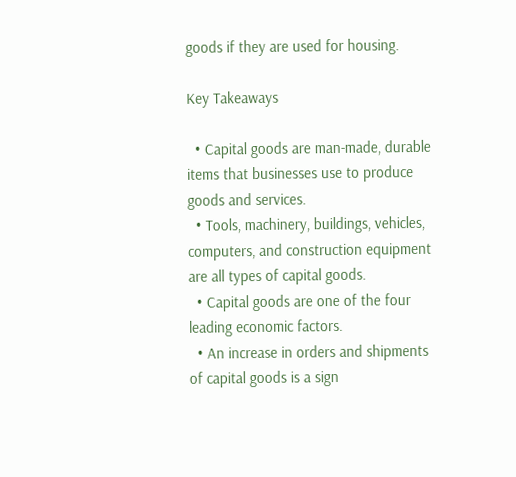goods if they are used for housing.

Key Takeaways

  • Capital goods are man-made, durable items that businesses use to produce goods and services.
  • Tools, machinery, buildings, vehicles, computers, and construction equipment are all types of capital goods.
  • Capital goods are one of the four leading economic factors.
  • An increase in orders and shipments of capital goods is a sign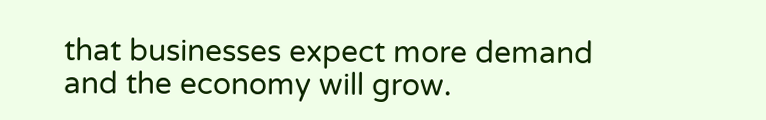that businesses expect more demand and the economy will grow.